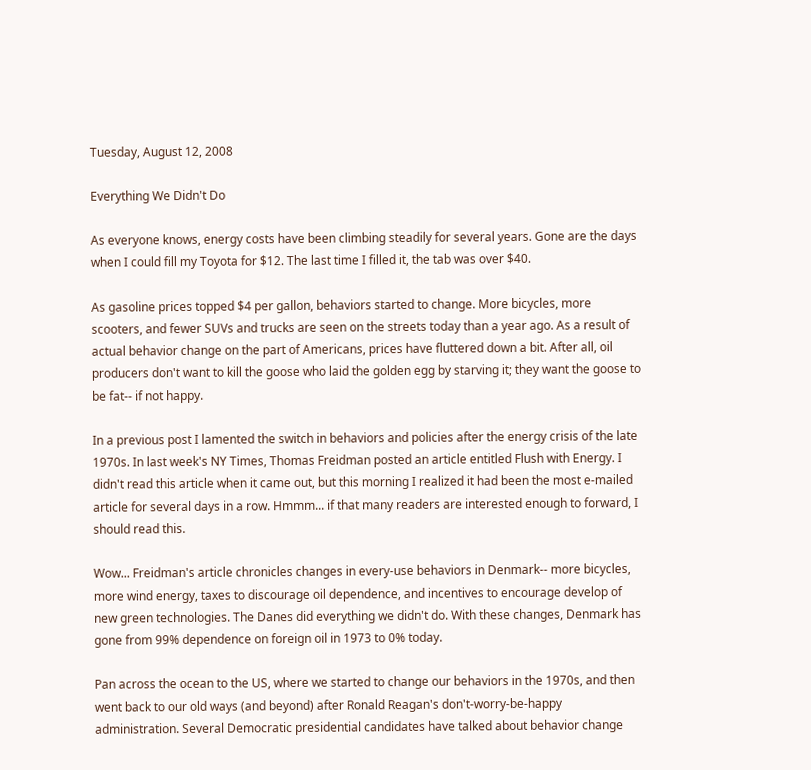Tuesday, August 12, 2008

Everything We Didn't Do

As everyone knows, energy costs have been climbing steadily for several years. Gone are the days when I could fill my Toyota for $12. The last time I filled it, the tab was over $40.

As gasoline prices topped $4 per gallon, behaviors started to change. More bicycles, more scooters, and fewer SUVs and trucks are seen on the streets today than a year ago. As a result of actual behavior change on the part of Americans, prices have fluttered down a bit. After all, oil producers don't want to kill the goose who laid the golden egg by starving it; they want the goose to be fat-- if not happy.

In a previous post I lamented the switch in behaviors and policies after the energy crisis of the late 1970s. In last week's NY Times, Thomas Freidman posted an article entitled Flush with Energy. I didn't read this article when it came out, but this morning I realized it had been the most e-mailed article for several days in a row. Hmmm... if that many readers are interested enough to forward, I should read this.

Wow... Freidman's article chronicles changes in every-use behaviors in Denmark-- more bicycles, more wind energy, taxes to discourage oil dependence, and incentives to encourage develop of new green technologies. The Danes did everything we didn't do. With these changes, Denmark has gone from 99% dependence on foreign oil in 1973 to 0% today.

Pan across the ocean to the US, where we started to change our behaviors in the 1970s, and then went back to our old ways (and beyond) after Ronald Reagan's don't-worry-be-happy administration. Several Democratic presidential candidates have talked about behavior change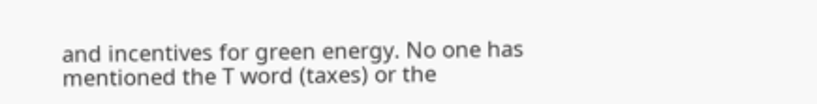and incentives for green energy. No one has mentioned the T word (taxes) or the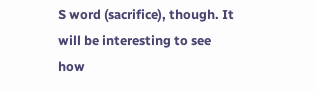S word (sacrifice), though. It will be interesting to see how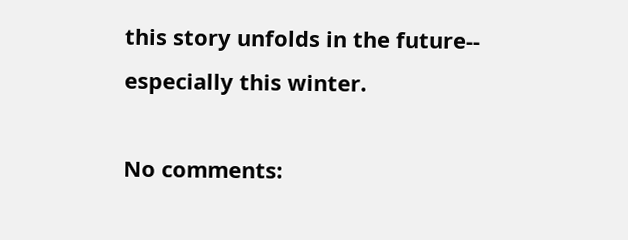this story unfolds in the future-- especially this winter.

No comments: